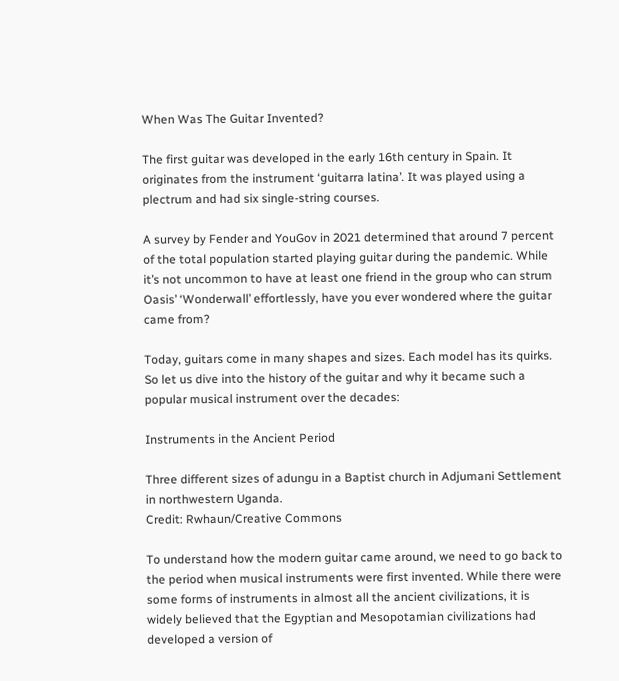When Was The Guitar Invented?

The first guitar was developed in the early 16th century in Spain. It originates from the instrument ‘guitarra latina’. It was played using a plectrum and had six single-string courses.

A survey by Fender and YouGov in 2021 determined that around 7 percent of the total population started playing guitar during the pandemic. While it’s not uncommon to have at least one friend in the group who can strum Oasis’ ‘Wonderwall’ effortlessly, have you ever wondered where the guitar came from?

Today, guitars come in many shapes and sizes. Each model has its quirks. So let us dive into the history of the guitar and why it became such a popular musical instrument over the decades:

Instruments in the Ancient Period

Three different sizes of adungu in a Baptist church in Adjumani Settlement in northwestern Uganda.
Credit: Rwhaun/Creative Commons

To understand how the modern guitar came around, we need to go back to the period when musical instruments were first invented. While there were some forms of instruments in almost all the ancient civilizations, it is widely believed that the Egyptian and Mesopotamian civilizations had developed a version of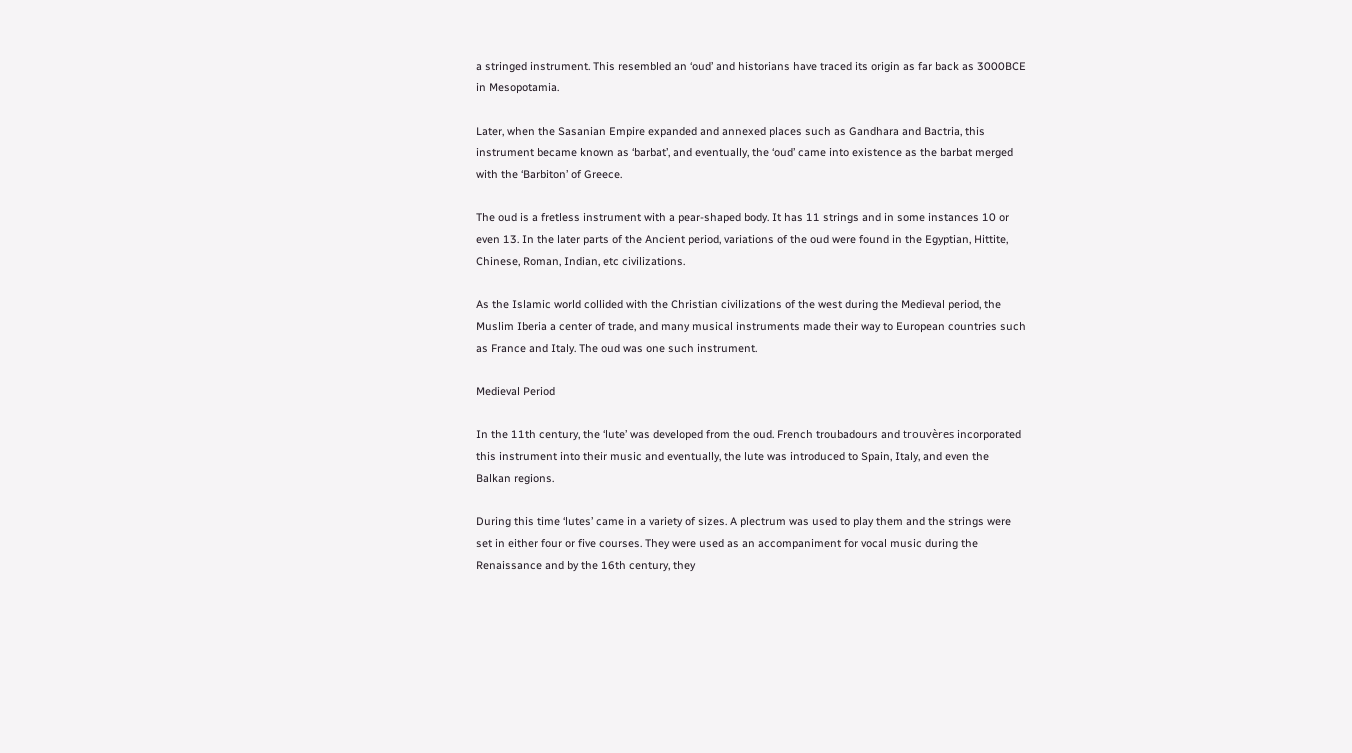a stringed instrument. This resembled an ‘oud’ and historians have traced its origin as far back as 3000BCE in Mesopotamia.

Later, when the Sasanian Empire expanded and annexed places such as Gandhara and Bactria, this instrument became known as ‘barbat’, and eventually, the ‘oud’ came into existence as the barbat merged with the ‘Barbiton’ of Greece.

The oud is a fretless instrument with a pear-shaped body. It has 11 strings and in some instances 10 or even 13. In the later parts of the Ancient period, variations of the oud were found in the Egyptian, Hittite, Chinese, Roman, Indian, etc civilizations.

As the Islamic world collided with the Christian civilizations of the west during the Medieval period, the Muslim Iberia a center of trade, and many musical instruments made their way to European countries such as France and Italy. The oud was one such instrument.

Medieval Period

In the 11th century, the ‘lute’ was developed from the oud. French troubadours and trouvères incorporated this instrument into their music and eventually, the lute was introduced to Spain, Italy, and even the Balkan regions.

During this time ‘lutes’ came in a variety of sizes. A plectrum was used to play them and the strings were set in either four or five courses. They were used as an accompaniment for vocal music during the Renaissance and by the 16th century, they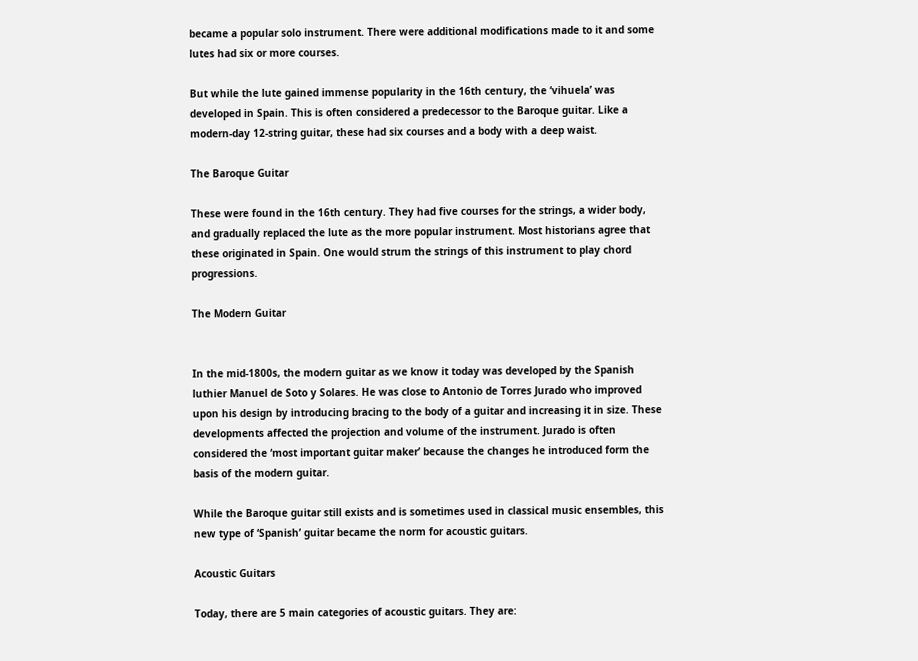became a popular solo instrument. There were additional modifications made to it and some lutes had six or more courses.

But while the lute gained immense popularity in the 16th century, the ‘vihuela’ was developed in Spain. This is often considered a predecessor to the Baroque guitar. Like a modern-day 12-string guitar, these had six courses and a body with a deep waist.

The Baroque Guitar

These were found in the 16th century. They had five courses for the strings, a wider body, and gradually replaced the lute as the more popular instrument. Most historians agree that these originated in Spain. One would strum the strings of this instrument to play chord progressions.

The Modern Guitar


In the mid-1800s, the modern guitar as we know it today was developed by the Spanish luthier Manuel de Soto y Solares. He was close to Antonio de Torres Jurado who improved upon his design by introducing bracing to the body of a guitar and increasing it in size. These developments affected the projection and volume of the instrument. Jurado is often considered the ‘most important guitar maker’ because the changes he introduced form the basis of the modern guitar.

While the Baroque guitar still exists and is sometimes used in classical music ensembles, this new type of ‘Spanish’ guitar became the norm for acoustic guitars.

Acoustic Guitars

Today, there are 5 main categories of acoustic guitars. They are: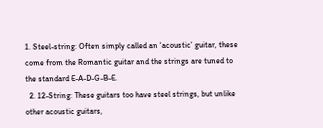1. Steel-string: Often simply called an ‘acoustic’ guitar, these come from the Romantic guitar and the strings are tuned to the standard E-A-D-G-B-E.
  2. 12-String: These guitars too have steel strings, but unlike other acoustic guitars,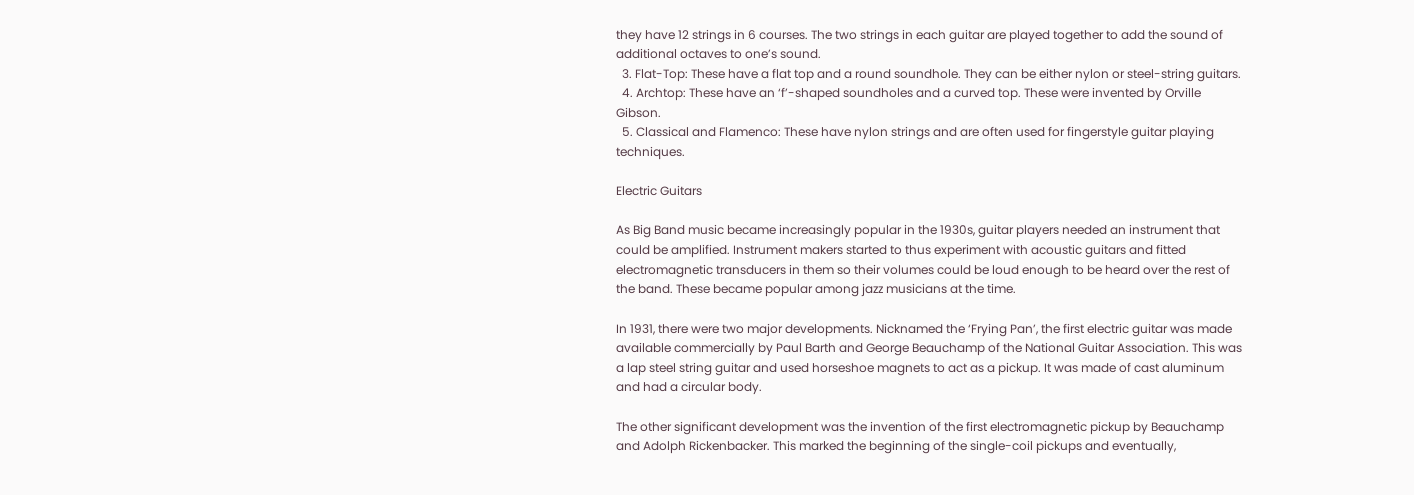they have 12 strings in 6 courses. The two strings in each guitar are played together to add the sound of additional octaves to one’s sound.
  3. Flat-Top: These have a flat top and a round soundhole. They can be either nylon or steel-string guitars.
  4. Archtop: These have an ‘f’-shaped soundholes and a curved top. These were invented by Orville Gibson.
  5. Classical and Flamenco: These have nylon strings and are often used for fingerstyle guitar playing techniques.

Electric Guitars

As Big Band music became increasingly popular in the 1930s, guitar players needed an instrument that could be amplified. Instrument makers started to thus experiment with acoustic guitars and fitted electromagnetic transducers in them so their volumes could be loud enough to be heard over the rest of the band. These became popular among jazz musicians at the time.

In 1931, there were two major developments. Nicknamed the ‘Frying Pan’, the first electric guitar was made available commercially by Paul Barth and George Beauchamp of the National Guitar Association. This was a lap steel string guitar and used horseshoe magnets to act as a pickup. It was made of cast aluminum and had a circular body.

The other significant development was the invention of the first electromagnetic pickup by Beauchamp and Adolph Rickenbacker. This marked the beginning of the single-coil pickups and eventually,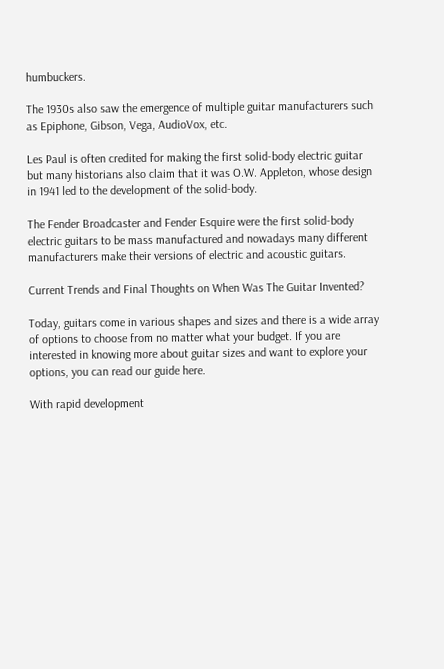humbuckers.

The 1930s also saw the emergence of multiple guitar manufacturers such as Epiphone, Gibson, Vega, AudioVox, etc.

Les Paul is often credited for making the first solid-body electric guitar but many historians also claim that it was O.W. Appleton, whose design in 1941 led to the development of the solid-body.

The Fender Broadcaster and Fender Esquire were the first solid-body electric guitars to be mass manufactured and nowadays many different manufacturers make their versions of electric and acoustic guitars.

Current Trends and Final Thoughts on When Was The Guitar Invented?

Today, guitars come in various shapes and sizes and there is a wide array of options to choose from no matter what your budget. If you are interested in knowing more about guitar sizes and want to explore your options, you can read our guide here.

With rapid development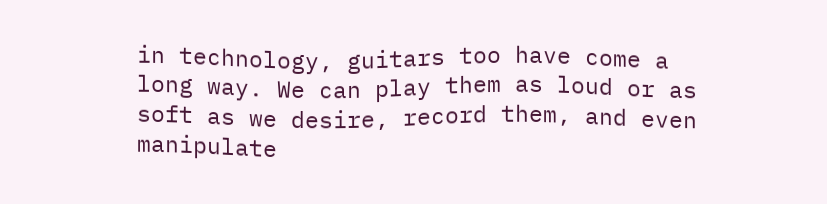in technology, guitars too have come a long way. We can play them as loud or as soft as we desire, record them, and even manipulate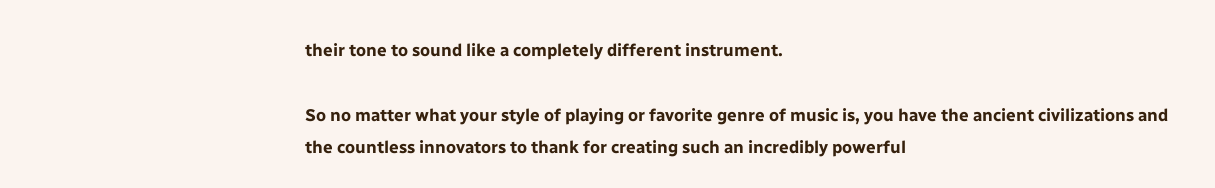their tone to sound like a completely different instrument.

So no matter what your style of playing or favorite genre of music is, you have the ancient civilizations and the countless innovators to thank for creating such an incredibly powerful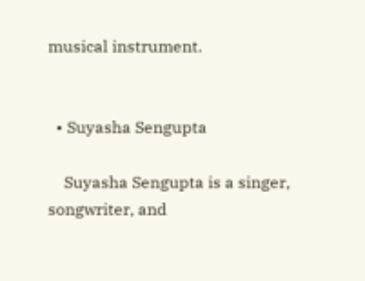musical instrument.


  • Suyasha Sengupta

    Suyasha Sengupta is a singer, songwriter, and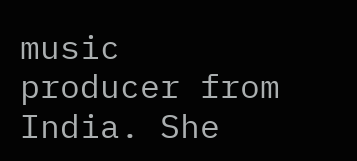music producer from India. She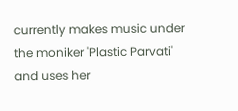currently makes music under the moniker 'Plastic Parvati' and uses her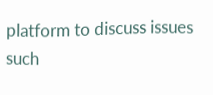platform to discuss issues such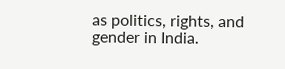as politics, rights, and gender in India.